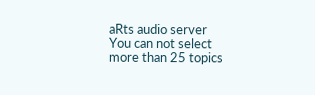aRts audio server
You can not select more than 25 topics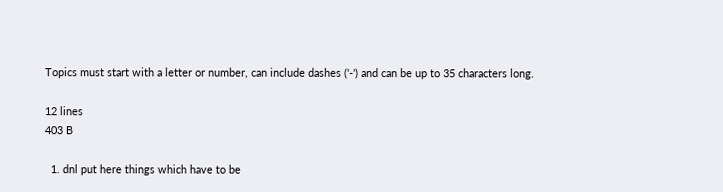Topics must start with a letter or number, can include dashes ('-') and can be up to 35 characters long.

12 lines
403 B

  1. dnl put here things which have to be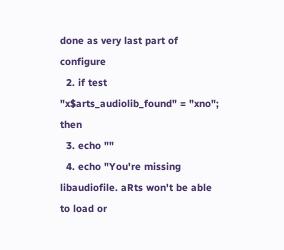done as very last part of configure
  2. if test "x$arts_audiolib_found" = "xno"; then
  3. echo ""
  4. echo "You're missing libaudiofile. aRts won't be able to load or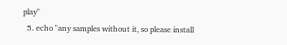play"
  5. echo "any samples without it, so please install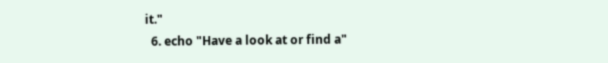it."
  6. echo "Have a look at or find a"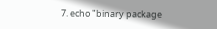7. echo "binary package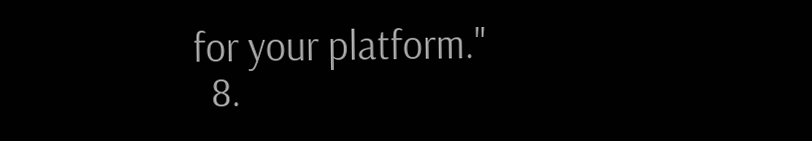for your platform."
  8.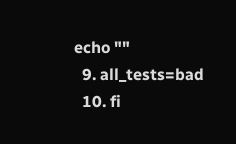echo ""
  9. all_tests=bad
  10. fi